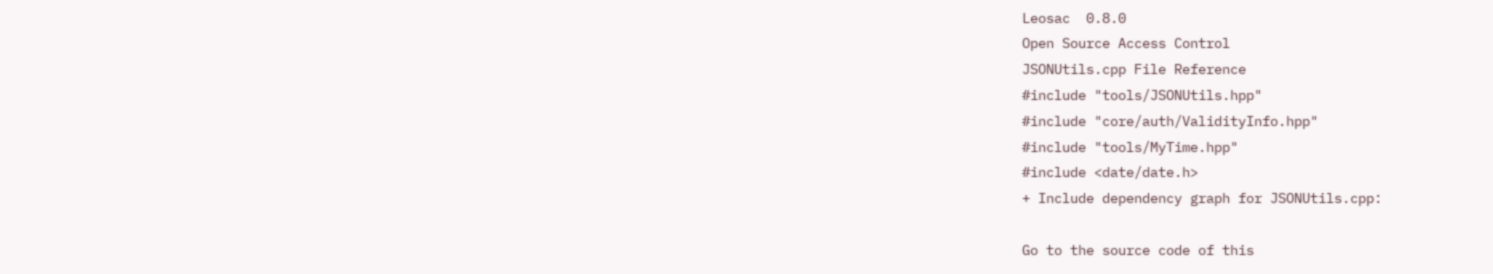Leosac  0.8.0
Open Source Access Control
JSONUtils.cpp File Reference
#include "tools/JSONUtils.hpp"
#include "core/auth/ValidityInfo.hpp"
#include "tools/MyTime.hpp"
#include <date/date.h>
+ Include dependency graph for JSONUtils.cpp:

Go to the source code of this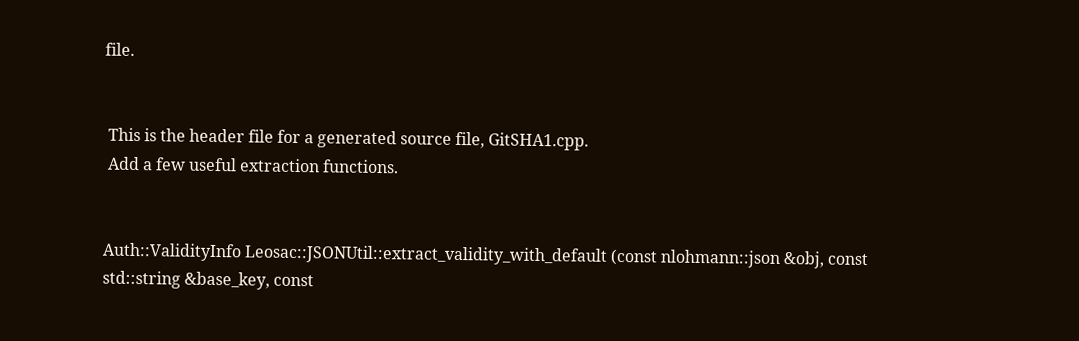file.


 This is the header file for a generated source file, GitSHA1.cpp.
 Add a few useful extraction functions.


Auth::ValidityInfo Leosac::JSONUtil::extract_validity_with_default (const nlohmann::json &obj, const std::string &base_key, const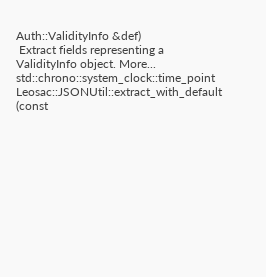Auth::ValidityInfo &def)
 Extract fields representing a ValidityInfo object. More...
std::chrono::system_clock::time_point Leosac::JSONUtil::extract_with_default (const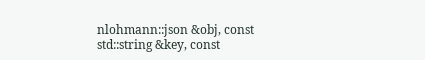nlohmann::json &obj, const std::string &key, const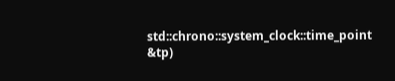std::chrono::system_clock::time_point &tp)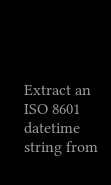Extract an ISO 8601 datetime string from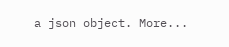a json object. More...